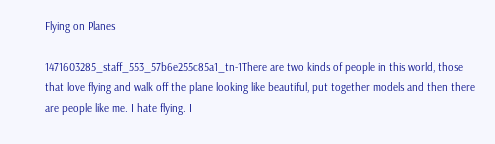Flying on Planes

1471603285_staff_553_57b6e255c85a1_tn-1There are two kinds of people in this world, those that love flying and walk off the plane looking like beautiful, put together models and then there are people like me. I hate flying. I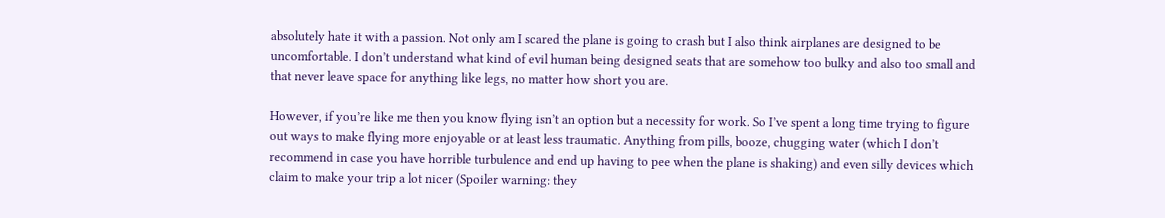absolutely hate it with a passion. Not only am I scared the plane is going to crash but I also think airplanes are designed to be uncomfortable. I don’t understand what kind of evil human being designed seats that are somehow too bulky and also too small and that never leave space for anything like legs, no matter how short you are.

However, if you’re like me then you know flying isn’t an option but a necessity for work. So I’ve spent a long time trying to figure out ways to make flying more enjoyable or at least less traumatic. Anything from pills, booze, chugging water (which I don’t recommend in case you have horrible turbulence and end up having to pee when the plane is shaking) and even silly devices which claim to make your trip a lot nicer (Spoiler warning: they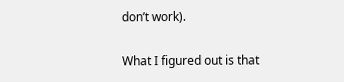don’t work).

What I figured out is that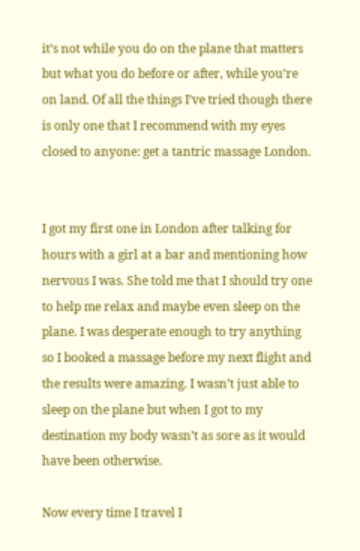it’s not while you do on the plane that matters but what you do before or after, while you’re on land. Of all the things I’ve tried though there is only one that I recommend with my eyes closed to anyone: get a tantric massage London.


I got my first one in London after talking for hours with a girl at a bar and mentioning how nervous I was. She told me that I should try one to help me relax and maybe even sleep on the plane. I was desperate enough to try anything so I booked a massage before my next flight and the results were amazing. I wasn’t just able to sleep on the plane but when I got to my destination my body wasn’t as sore as it would have been otherwise.

Now every time I travel I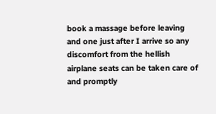book a massage before leaving and one just after I arrive so any discomfort from the hellish airplane seats can be taken care of and promptly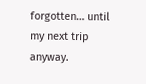forgotten… until my next trip anyway.